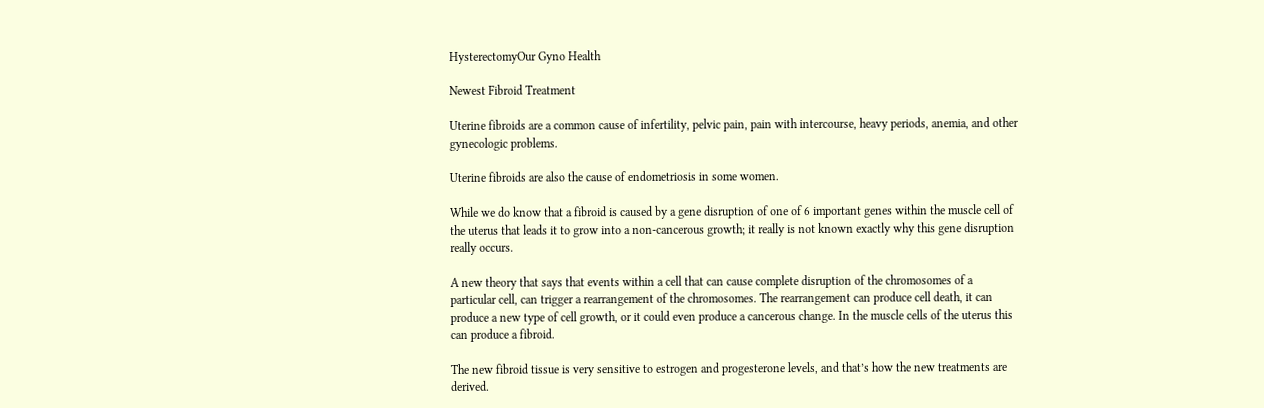HysterectomyOur Gyno Health

Newest Fibroid Treatment

Uterine fibroids are a common cause of infertility, pelvic pain, pain with intercourse, heavy periods, anemia, and other gynecologic problems.

Uterine fibroids are also the cause of endometriosis in some women.

While we do know that a fibroid is caused by a gene disruption of one of 6 important genes within the muscle cell of the uterus that leads it to grow into a non-cancerous growth; it really is not known exactly why this gene disruption really occurs.

A new theory that says that events within a cell that can cause complete disruption of the chromosomes of a particular cell, can trigger a rearrangement of the chromosomes. The rearrangement can produce cell death, it can produce a new type of cell growth, or it could even produce a cancerous change. In the muscle cells of the uterus this can produce a fibroid.

The new fibroid tissue is very sensitive to estrogen and progesterone levels, and that’s how the new treatments are derived.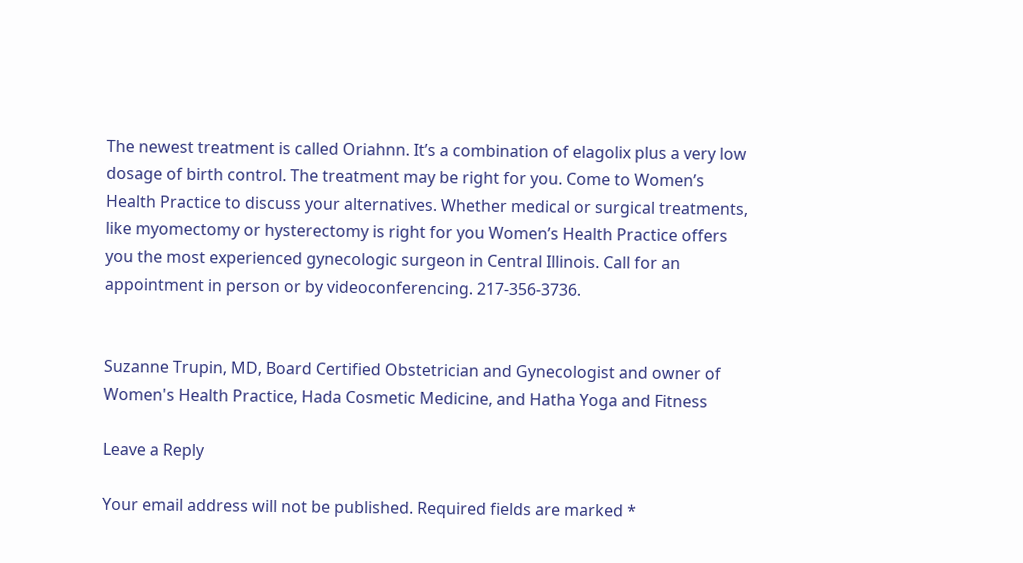The newest treatment is called Oriahnn. It’s a combination of elagolix plus a very low dosage of birth control. The treatment may be right for you. Come to Women’s Health Practice to discuss your alternatives. Whether medical or surgical treatments, like myomectomy or hysterectomy is right for you Women’s Health Practice offers you the most experienced gynecologic surgeon in Central Illinois. Call for an appointment in person or by videoconferencing. 217-356-3736.


Suzanne Trupin, MD, Board Certified Obstetrician and Gynecologist and owner of Women's Health Practice, Hada Cosmetic Medicine, and Hatha Yoga and Fitness

Leave a Reply

Your email address will not be published. Required fields are marked *